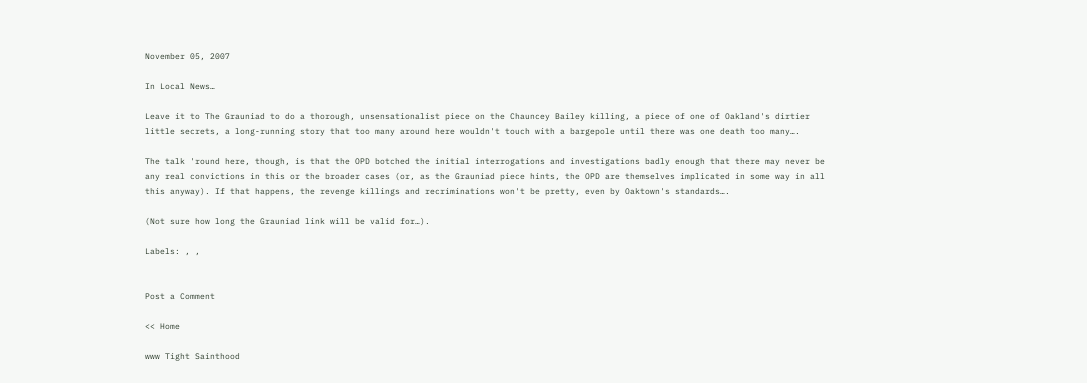November 05, 2007

In Local News…

Leave it to The Grauniad to do a thorough, unsensationalist piece on the Chauncey Bailey killing, a piece of one of Oakland's dirtier little secrets, a long-running story that too many around here wouldn't touch with a bargepole until there was one death too many….

The talk 'round here, though, is that the OPD botched the initial interrogations and investigations badly enough that there may never be any real convictions in this or the broader cases (or, as the Grauniad piece hints, the OPD are themselves implicated in some way in all this anyway). If that happens, the revenge killings and recriminations won't be pretty, even by Oaktown's standards….

(Not sure how long the Grauniad link will be valid for…).

Labels: , ,


Post a Comment

<< Home

www Tight Sainthood